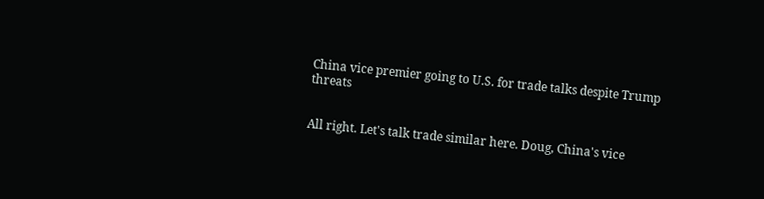China vice premier going to U.S. for trade talks despite Trump threats


All right. Let's talk trade similar here. Doug, China's vice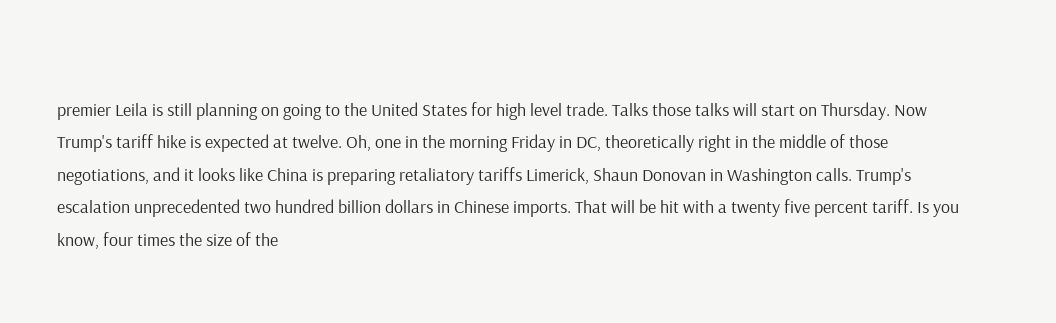premier Leila is still planning on going to the United States for high level trade. Talks those talks will start on Thursday. Now Trump's tariff hike is expected at twelve. Oh, one in the morning Friday in DC, theoretically right in the middle of those negotiations, and it looks like China is preparing retaliatory tariffs Limerick, Shaun Donovan in Washington calls. Trump's escalation unprecedented two hundred billion dollars in Chinese imports. That will be hit with a twenty five percent tariff. Is you know, four times the size of the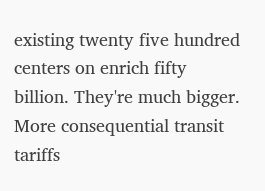existing twenty five hundred centers on enrich fifty billion. They're much bigger. More consequential transit tariffs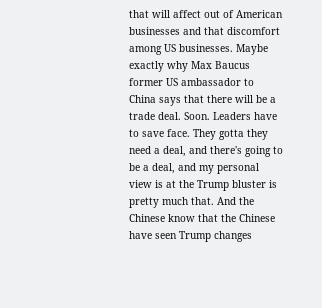that will affect out of American businesses and that discomfort among US businesses. Maybe exactly why Max Baucus former US ambassador to China says that there will be a trade deal. Soon. Leaders have to save face. They gotta they need a deal, and there's going to be a deal, and my personal view is at the Trump bluster is pretty much that. And the Chinese know that the Chinese have seen Trump changes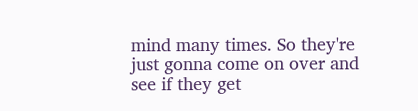mind many times. So they're just gonna come on over and see if they get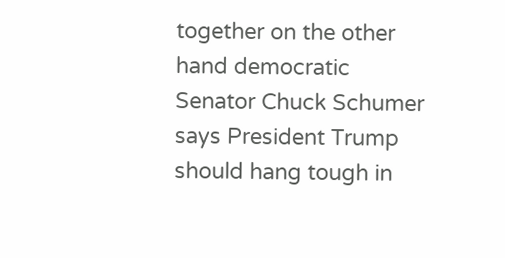together on the other hand democratic Senator Chuck Schumer says President Trump should hang tough in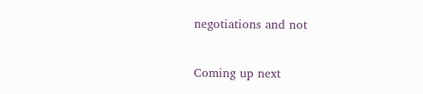negotiations and not

Coming up next